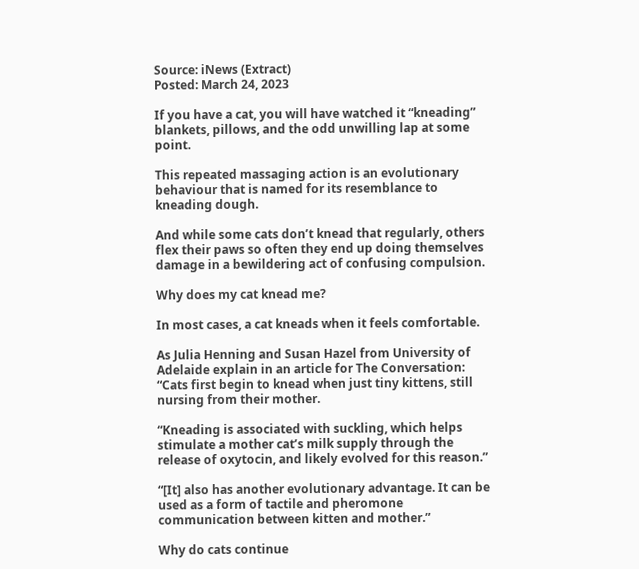Source: iNews (Extract)
Posted: March 24, 2023

If you have a cat, you will have watched it “kneading” blankets, pillows, and the odd unwilling lap at some point.

This repeated massaging action is an evolutionary behaviour that is named for its resemblance to kneading dough.

And while some cats don’t knead that regularly, others flex their paws so often they end up doing themselves damage in a bewildering act of confusing compulsion.

Why does my cat knead me?

In most cases, a cat kneads when it feels comfortable.

As Julia Henning and Susan Hazel from University of Adelaide explain in an article for The Conversation: “Cats first begin to knead when just tiny kittens, still nursing from their mother.

“Kneading is associated with suckling, which helps stimulate a mother cat’s milk supply through the release of oxytocin, and likely evolved for this reason.”

“[It] also has another evolutionary advantage. It can be used as a form of tactile and pheromone communication between kitten and mother.”

Why do cats continue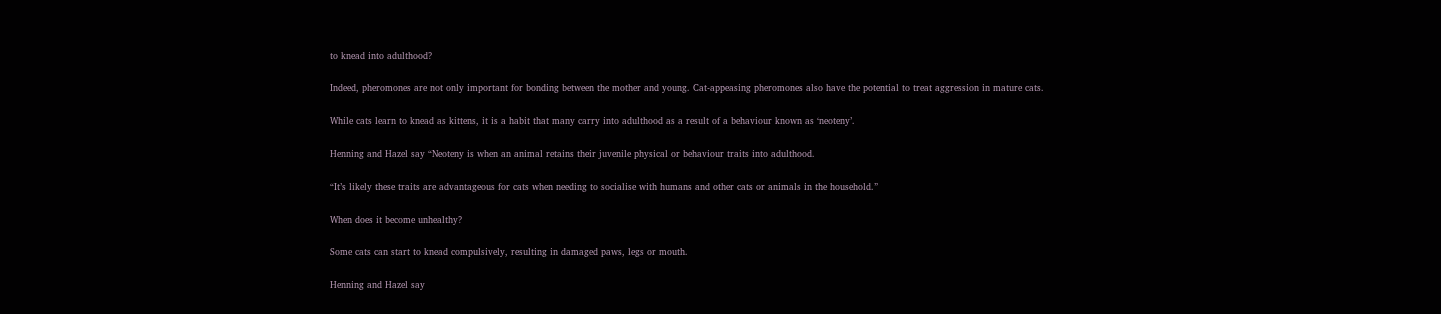to knead into adulthood?

Indeed, pheromones are not only important for bonding between the mother and young. Cat-appeasing pheromones also have the potential to treat aggression in mature cats.

While cats learn to knead as kittens, it is a habit that many carry into adulthood as a result of a behaviour known as ‘neoteny’.

Henning and Hazel say “Neoteny is when an animal retains their juvenile physical or behaviour traits into adulthood.

“It’s likely these traits are advantageous for cats when needing to socialise with humans and other cats or animals in the household.”

When does it become unhealthy?

Some cats can start to knead compulsively, resulting in damaged paws, legs or mouth.

Henning and Hazel say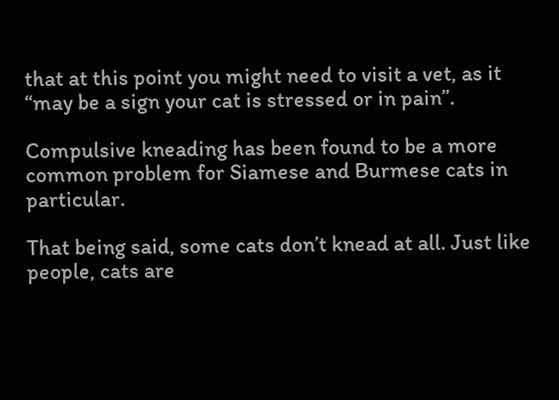that at this point you might need to visit a vet, as it “may be a sign your cat is stressed or in pain”.

Compulsive kneading has been found to be a more common problem for Siamese and Burmese cats in particular.

That being said, some cats don’t knead at all. Just like people, cats are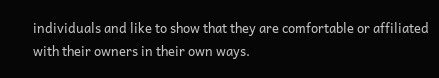individuals and like to show that they are comfortable or affiliated with their owners in their own ways.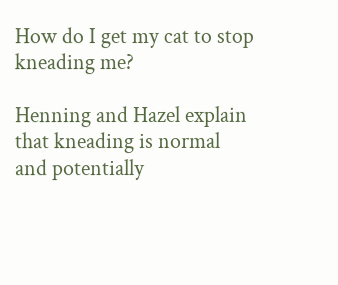How do I get my cat to stop kneading me?

Henning and Hazel explain that kneading is normal and potentially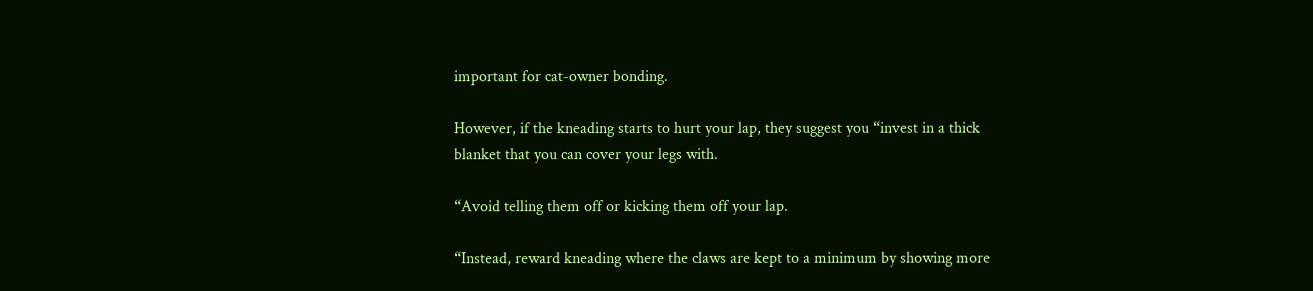important for cat-owner bonding.

However, if the kneading starts to hurt your lap, they suggest you “invest in a thick blanket that you can cover your legs with.

“Avoid telling them off or kicking them off your lap.

“Instead, reward kneading where the claws are kept to a minimum by showing more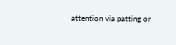attention via patting or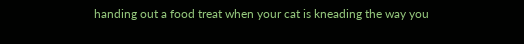handing out a food treat when your cat is kneading the way you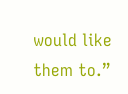would like them to.”